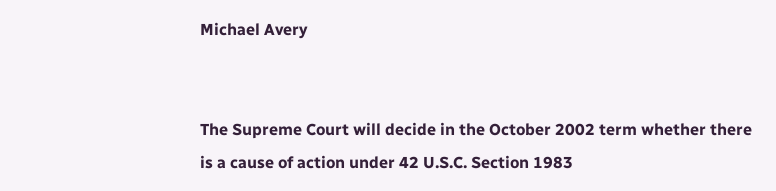Michael Avery


The Supreme Court will decide in the October 2002 term whether there is a cause of action under 42 U.S.C. Section 1983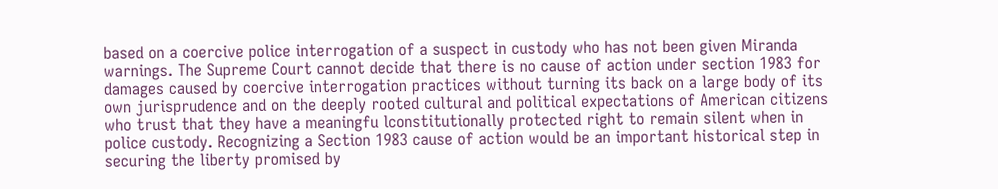based on a coercive police interrogation of a suspect in custody who has not been given Miranda warnings. The Supreme Court cannot decide that there is no cause of action under section 1983 for damages caused by coercive interrogation practices without turning its back on a large body of its own jurisprudence and on the deeply rooted cultural and political expectations of American citizens who trust that they have a meaningfu lconstitutionally protected right to remain silent when in police custody. Recognizing a Section 1983 cause of action would be an important historical step in securing the liberty promised by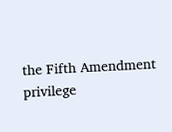the Fifth Amendment privilege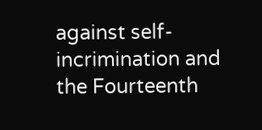against self-incrimination and the Fourteenth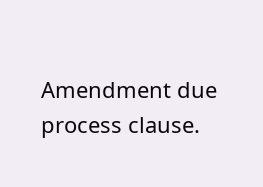Amendment due process clause.